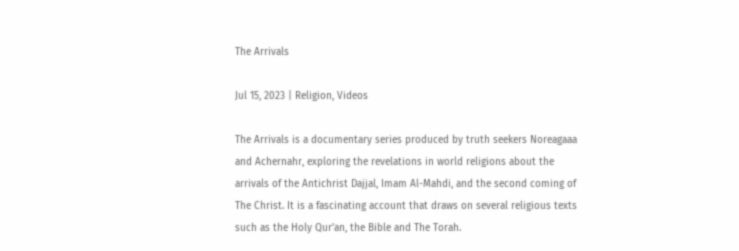The Arrivals

Jul 15, 2023 | Religion, Videos

The Arrivals is a documentary series produced by truth seekers Noreagaaa and Achernahr, exploring the revelations in world religions about the arrivals of the Antichrist Dajjal, Imam Al-Mahdi, and the second coming of The Christ. It is a fascinating account that draws on several religious texts such as the Holy Qur’an, the Bible and The Torah.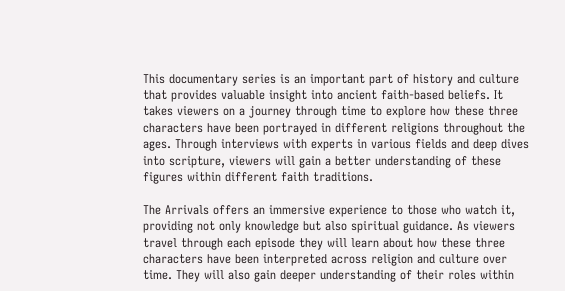This documentary series is an important part of history and culture that provides valuable insight into ancient faith-based beliefs. It takes viewers on a journey through time to explore how these three characters have been portrayed in different religions throughout the ages. Through interviews with experts in various fields and deep dives into scripture, viewers will gain a better understanding of these figures within different faith traditions.

The Arrivals offers an immersive experience to those who watch it, providing not only knowledge but also spiritual guidance. As viewers travel through each episode they will learn about how these three characters have been interpreted across religion and culture over time. They will also gain deeper understanding of their roles within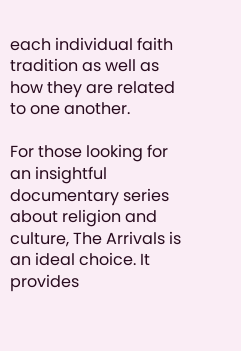each individual faith tradition as well as how they are related to one another.

For those looking for an insightful documentary series about religion and culture, The Arrivals is an ideal choice. It provides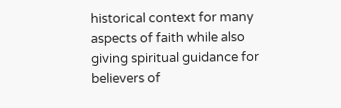historical context for many aspects of faith while also giving spiritual guidance for believers of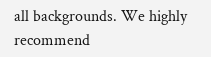all backgrounds. We highly recommend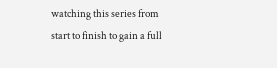watching this series from start to finish to gain a full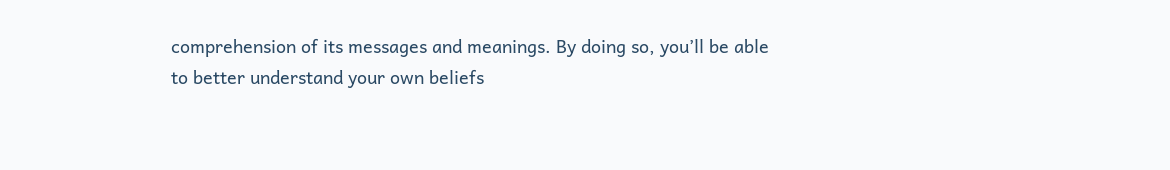comprehension of its messages and meanings. By doing so, you’ll be able to better understand your own beliefs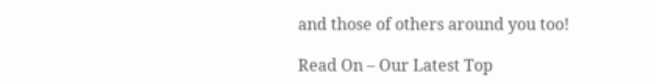and those of others around you too!

Read On – Our Latest Top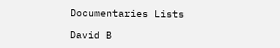Documentaries Lists

David B